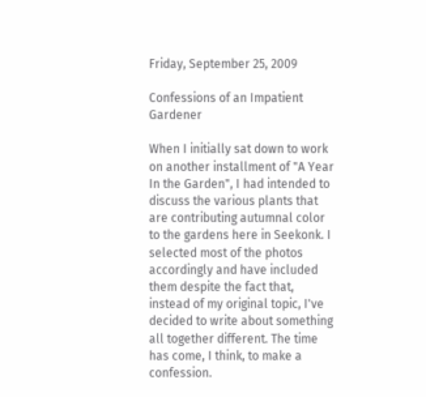Friday, September 25, 2009

Confessions of an Impatient Gardener

When I initially sat down to work on another installment of "A Year In the Garden", I had intended to discuss the various plants that are contributing autumnal color to the gardens here in Seekonk. I selected most of the photos accordingly and have included them despite the fact that, instead of my original topic, I've decided to write about something all together different. The time has come, I think, to make a confession.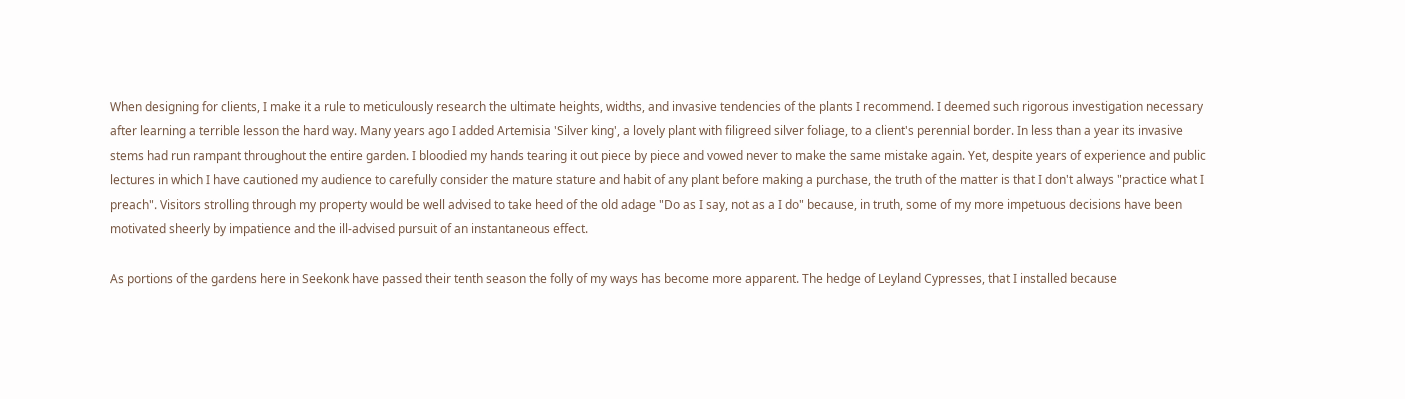When designing for clients, I make it a rule to meticulously research the ultimate heights, widths, and invasive tendencies of the plants I recommend. I deemed such rigorous investigation necessary after learning a terrible lesson the hard way. Many years ago I added Artemisia 'Silver king', a lovely plant with filigreed silver foliage, to a client's perennial border. In less than a year its invasive stems had run rampant throughout the entire garden. I bloodied my hands tearing it out piece by piece and vowed never to make the same mistake again. Yet, despite years of experience and public lectures in which I have cautioned my audience to carefully consider the mature stature and habit of any plant before making a purchase, the truth of the matter is that I don't always "practice what I preach". Visitors strolling through my property would be well advised to take heed of the old adage "Do as I say, not as a I do" because, in truth, some of my more impetuous decisions have been motivated sheerly by impatience and the ill-advised pursuit of an instantaneous effect.

As portions of the gardens here in Seekonk have passed their tenth season the folly of my ways has become more apparent. The hedge of Leyland Cypresses, that I installed because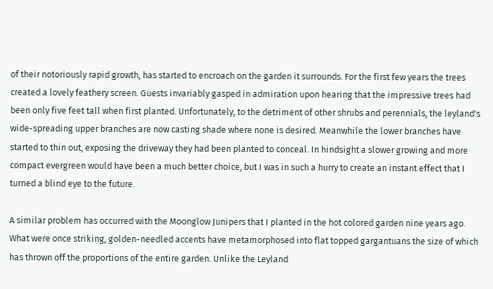of their notoriously rapid growth, has started to encroach on the garden it surrounds. For the first few years the trees created a lovely feathery screen. Guests invariably gasped in admiration upon hearing that the impressive trees had been only five feet tall when first planted. Unfortunately, to the detriment of other shrubs and perennials, the leyland's wide-spreading upper branches are now casting shade where none is desired. Meanwhile the lower branches have started to thin out, exposing the driveway they had been planted to conceal. In hindsight a slower growing and more compact evergreen would have been a much better choice, but I was in such a hurry to create an instant effect that I turned a blind eye to the future.

A similar problem has occurred with the Moonglow Junipers that I planted in the hot colored garden nine years ago. What were once striking, golden-needled accents have metamorphosed into flat topped gargantuans the size of which has thrown off the proportions of the entire garden. Unlike the Leyland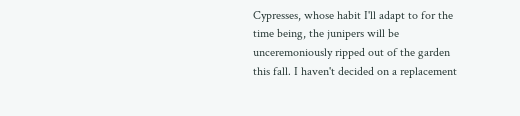Cypresses, whose habit I'll adapt to for the time being, the junipers will be unceremoniously ripped out of the garden this fall. I haven't decided on a replacement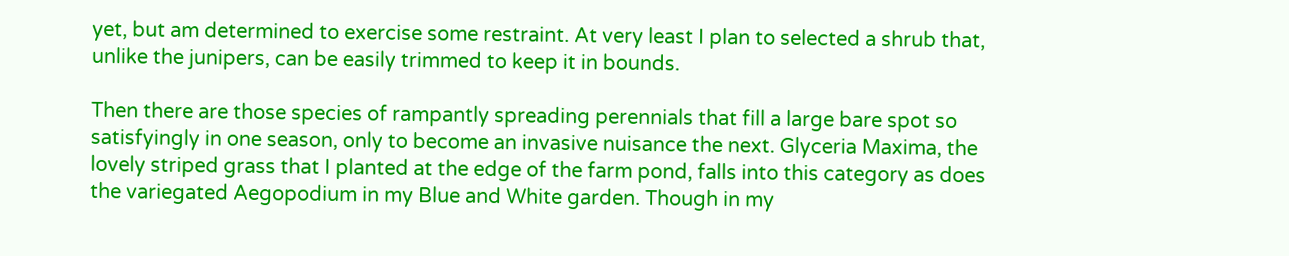yet, but am determined to exercise some restraint. At very least I plan to selected a shrub that, unlike the junipers, can be easily trimmed to keep it in bounds.

Then there are those species of rampantly spreading perennials that fill a large bare spot so satisfyingly in one season, only to become an invasive nuisance the next. Glyceria Maxima, the lovely striped grass that I planted at the edge of the farm pond, falls into this category as does the variegated Aegopodium in my Blue and White garden. Though in my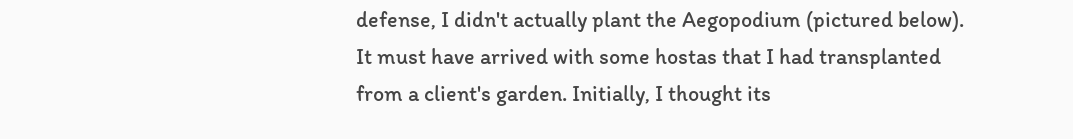defense, I didn't actually plant the Aegopodium (pictured below). It must have arrived with some hostas that I had transplanted from a client's garden. Initially, I thought its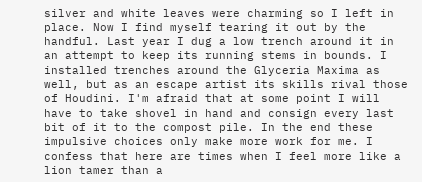silver and white leaves were charming so I left in place. Now I find myself tearing it out by the handful. Last year I dug a low trench around it in an attempt to keep its running stems in bounds. I installed trenches around the Glyceria Maxima as well, but as an escape artist its skills rival those of Houdini. I'm afraid that at some point I will have to take shovel in hand and consign every last bit of it to the compost pile. In the end these impulsive choices only make more work for me. I confess that here are times when I feel more like a lion tamer than a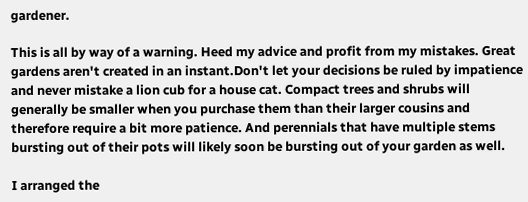gardener.

This is all by way of a warning. Heed my advice and profit from my mistakes. Great gardens aren't created in an instant.Don't let your decisions be ruled by impatience and never mistake a lion cub for a house cat. Compact trees and shrubs will generally be smaller when you purchase them than their larger cousins and therefore require a bit more patience. And perennials that have multiple stems bursting out of their pots will likely soon be bursting out of your garden as well.

I arranged the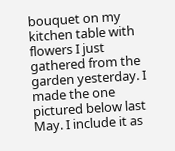bouquet on my kitchen table with flowers I just gathered from the garden yesterday. I made the one pictured below last May. I include it as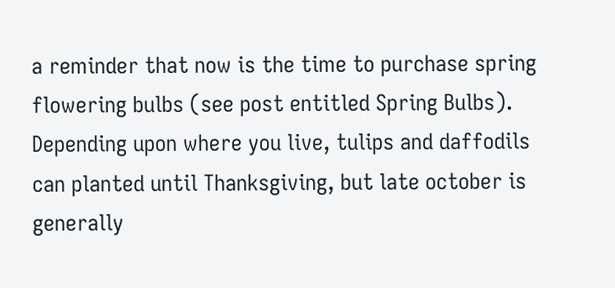a reminder that now is the time to purchase spring flowering bulbs (see post entitled Spring Bulbs). Depending upon where you live, tulips and daffodils can planted until Thanksgiving, but late october is generally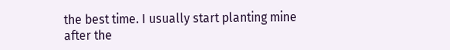the best time. I usually start planting mine after the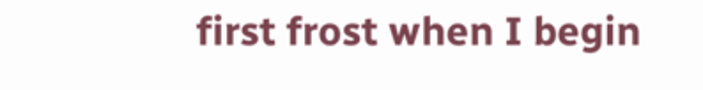first frost when I begin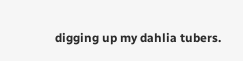digging up my dahlia tubers.